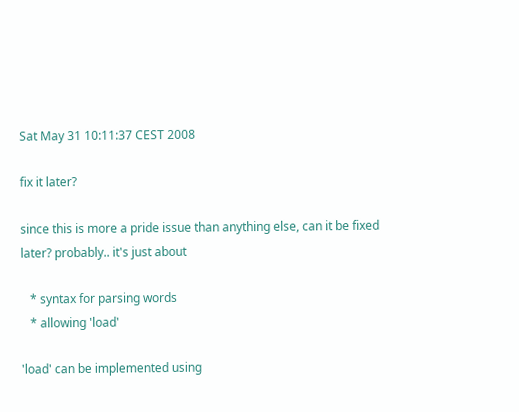Sat May 31 10:11:37 CEST 2008

fix it later?

since this is more a pride issue than anything else, can it be fixed
later? probably.. it's just about

   * syntax for parsing words
   * allowing 'load'

'load' can be implemented using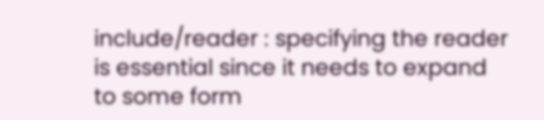include/reader : specifying the reader
is essential since it needs to expand to some form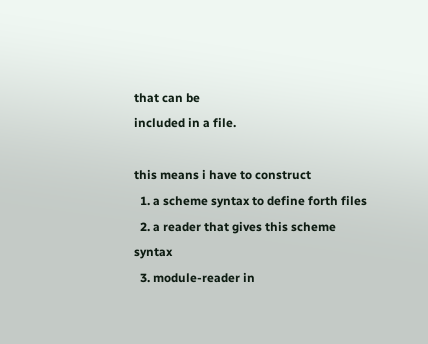that can be
included in a file.

this means i have to construct
  1. a scheme syntax to define forth files
  2. a reader that gives this scheme syntax
  3. module-reader in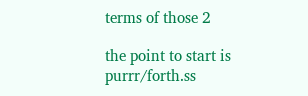terms of those 2

the point to start is purrr/forth.ss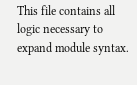This file contains all logic necessary to expand module syntax.